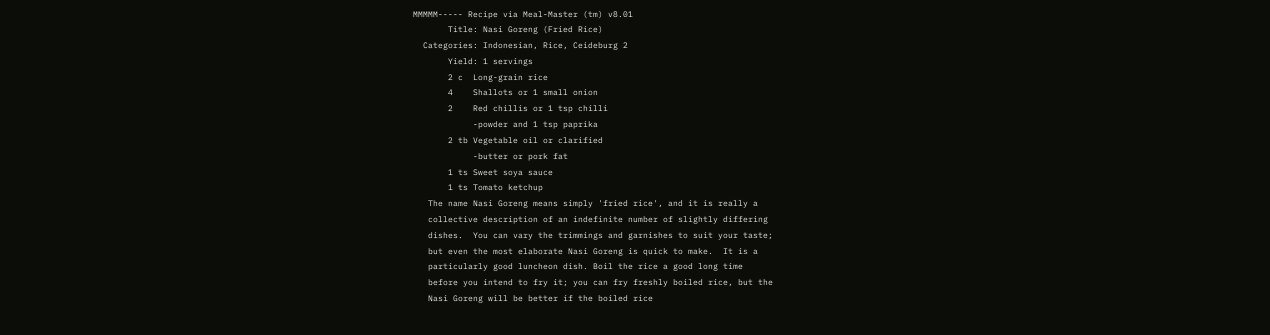MMMMM----- Recipe via Meal-Master (tm) v8.01
       Title: Nasi Goreng (Fried Rice)
  Categories: Indonesian, Rice, Ceideburg 2
       Yield: 1 servings
       2 c  Long-grain rice
       4    Shallots or 1 small onion
       2    Red chillis or 1 tsp chilli
            -powder and 1 tsp paprika
       2 tb Vegetable oil or clarified
            -butter or pork fat
       1 ts Sweet soya sauce
       1 ts Tomato ketchup
   The name Nasi Goreng means simply 'fried rice', and it is really a
   collective description of an indefinite number of slightly differing
   dishes.  You can vary the trimmings and garnishes to suit your taste;
   but even the most elaborate Nasi Goreng is quick to make.  It is a
   particularly good luncheon dish. Boil the rice a good long time
   before you intend to fry it; you can fry freshly boiled rice, but the
   Nasi Goreng will be better if the boiled rice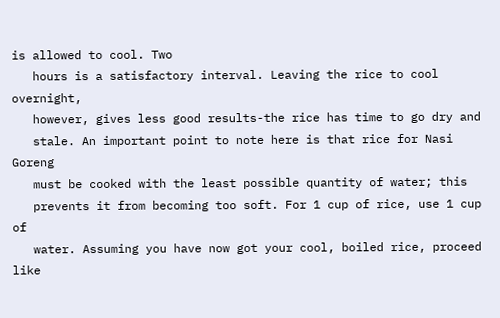is allowed to cool. Two
   hours is a satisfactory interval. Leaving the rice to cool overnight,
   however, gives less good results-the rice has time to go dry and
   stale. An important point to note here is that rice for Nasi Goreng
   must be cooked with the least possible quantity of water; this
   prevents it from becoming too soft. For 1 cup of rice, use 1 cup of
   water. Assuming you have now got your cool, boiled rice, proceed like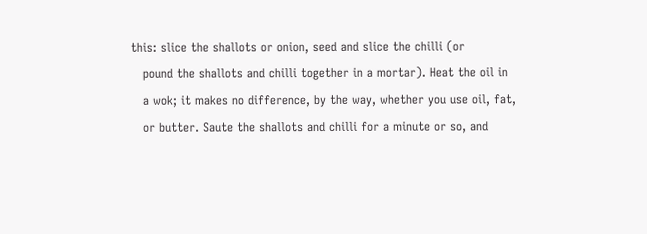this: slice the shallots or onion, seed and slice the chilli (or
   pound the shallots and chilli together in a mortar). Heat the oil in
   a wok; it makes no difference, by the way, whether you use oil, fat,
   or butter. Saute the shallots and chilli for a minute or so, and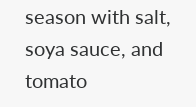season with salt, soya sauce, and tomato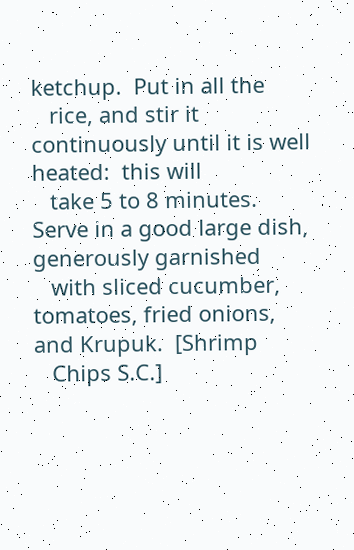ketchup.  Put in all the
   rice, and stir it continuously until it is well heated:  this will
   take 5 to 8 minutes. Serve in a good large dish, generously garnished
   with sliced cucumber, tomatoes, fried onions, and Krupuk.  [Shrimp
   Chips S.C.]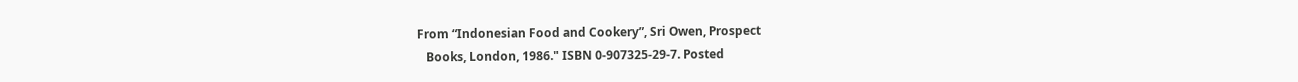From “Indonesian Food and Cookery”, Sri Owen, Prospect
   Books, London, 1986." ISBN 0-907325-29-7. Posted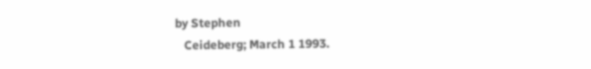by Stephen
   Ceideberg; March 1 1993.